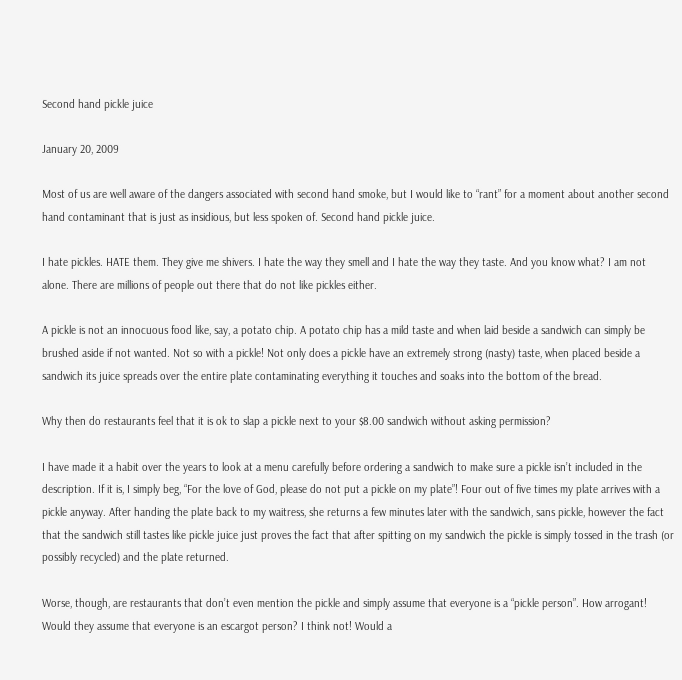Second hand pickle juice

January 20, 2009

Most of us are well aware of the dangers associated with second hand smoke, but I would like to “rant” for a moment about another second hand contaminant that is just as insidious, but less spoken of. Second hand pickle juice.

I hate pickles. HATE them. They give me shivers. I hate the way they smell and I hate the way they taste. And you know what? I am not alone. There are millions of people out there that do not like pickles either.

A pickle is not an innocuous food like, say, a potato chip. A potato chip has a mild taste and when laid beside a sandwich can simply be brushed aside if not wanted. Not so with a pickle! Not only does a pickle have an extremely strong (nasty) taste, when placed beside a sandwich its juice spreads over the entire plate contaminating everything it touches and soaks into the bottom of the bread.

Why then do restaurants feel that it is ok to slap a pickle next to your $8.00 sandwich without asking permission?

I have made it a habit over the years to look at a menu carefully before ordering a sandwich to make sure a pickle isn’t included in the description. If it is, I simply beg, “For the love of God, please do not put a pickle on my plate”! Four out of five times my plate arrives with a pickle anyway. After handing the plate back to my waitress, she returns a few minutes later with the sandwich, sans pickle, however the fact that the sandwich still tastes like pickle juice just proves the fact that after spitting on my sandwich the pickle is simply tossed in the trash (or possibly recycled) and the plate returned.

Worse, though, are restaurants that don’t even mention the pickle and simply assume that everyone is a “pickle person”. How arrogant! Would they assume that everyone is an escargot person? I think not! Would a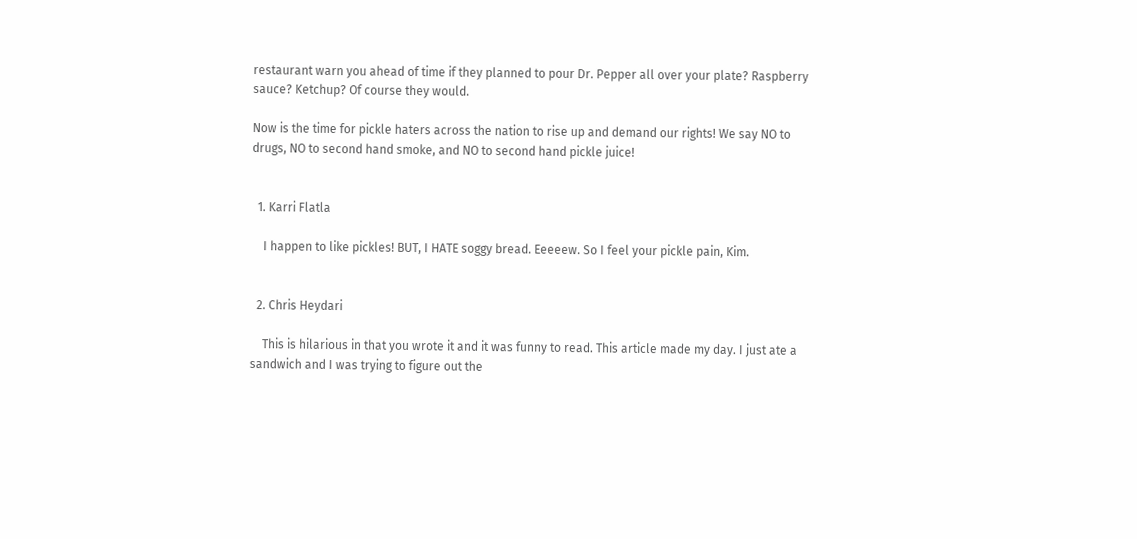restaurant warn you ahead of time if they planned to pour Dr. Pepper all over your plate? Raspberry sauce? Ketchup? Of course they would.

Now is the time for pickle haters across the nation to rise up and demand our rights! We say NO to drugs, NO to second hand smoke, and NO to second hand pickle juice!


  1. Karri Flatla

    I happen to like pickles! BUT, I HATE soggy bread. Eeeeew. So I feel your pickle pain, Kim.


  2. Chris Heydari

    This is hilarious in that you wrote it and it was funny to read. This article made my day. I just ate a sandwich and I was trying to figure out the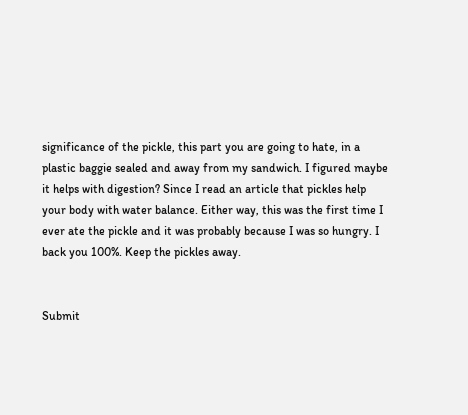significance of the pickle, this part you are going to hate, in a plastic baggie sealed and away from my sandwich. I figured maybe it helps with digestion? Since I read an article that pickles help your body with water balance. Either way, this was the first time I ever ate the pickle and it was probably because I was so hungry. I back you 100%. Keep the pickles away.


Submit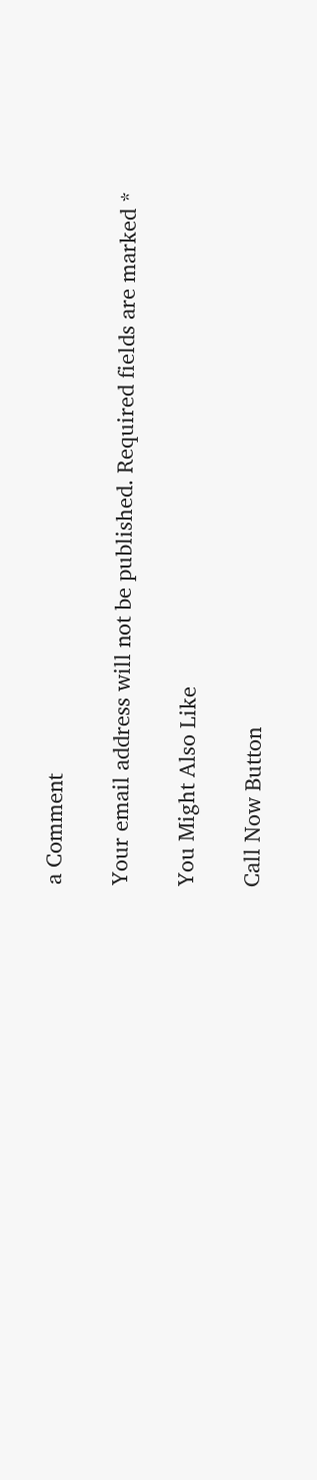a Comment

Your email address will not be published. Required fields are marked *

You Might Also Like

Call Now Button